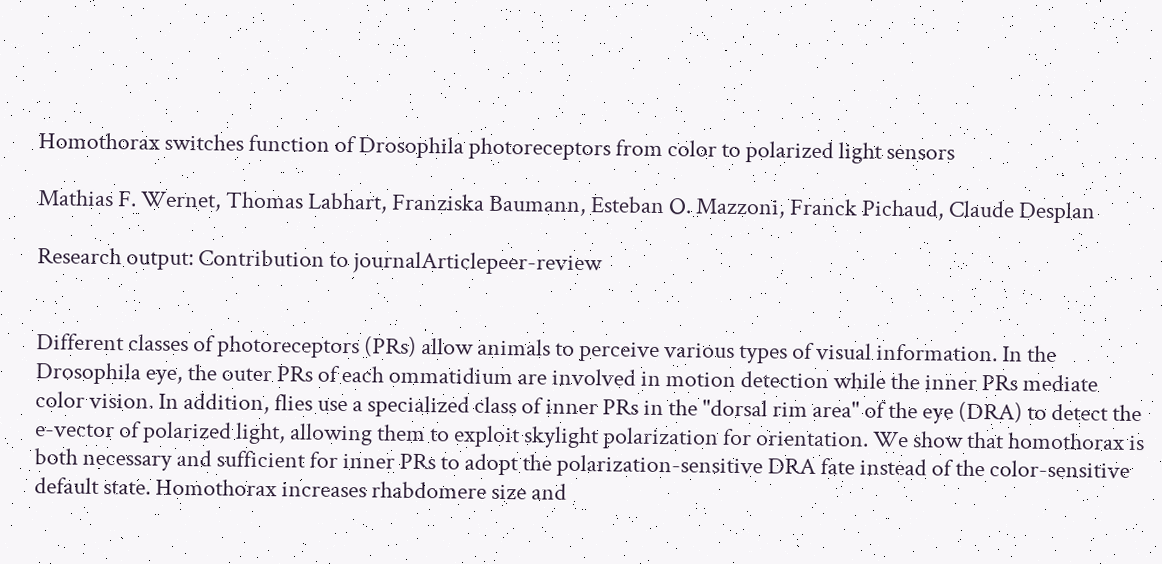Homothorax switches function of Drosophila photoreceptors from color to polarized light sensors

Mathias F. Wernet, Thomas Labhart, Franziska Baumann, Esteban O. Mazzoni, Franck Pichaud, Claude Desplan

Research output: Contribution to journalArticlepeer-review


Different classes of photoreceptors (PRs) allow animals to perceive various types of visual information. In the Drosophila eye, the outer PRs of each ommatidium are involved in motion detection while the inner PRs mediate color vision. In addition, flies use a specialized class of inner PRs in the "dorsal rim area" of the eye (DRA) to detect the e-vector of polarized light, allowing them to exploit skylight polarization for orientation. We show that homothorax is both necessary and sufficient for inner PRs to adopt the polarization-sensitive DRA fate instead of the color-sensitive default state. Homothorax increases rhabdomere size and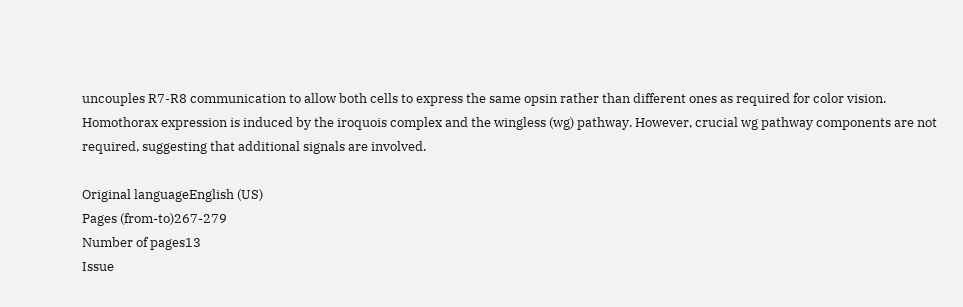uncouples R7-R8 communication to allow both cells to express the same opsin rather than different ones as required for color vision. Homothorax expression is induced by the iroquois complex and the wingless (wg) pathway. However, crucial wg pathway components are not required, suggesting that additional signals are involved.

Original languageEnglish (US)
Pages (from-to)267-279
Number of pages13
Issue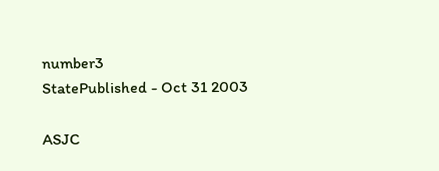number3
StatePublished - Oct 31 2003

ASJC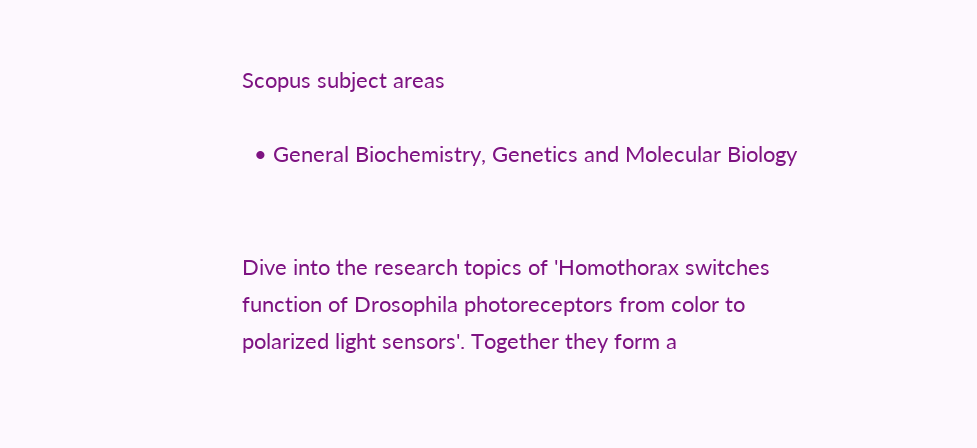Scopus subject areas

  • General Biochemistry, Genetics and Molecular Biology


Dive into the research topics of 'Homothorax switches function of Drosophila photoreceptors from color to polarized light sensors'. Together they form a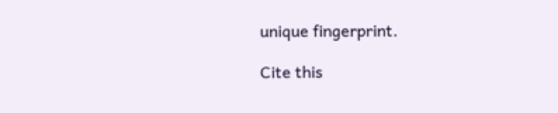unique fingerprint.

Cite this